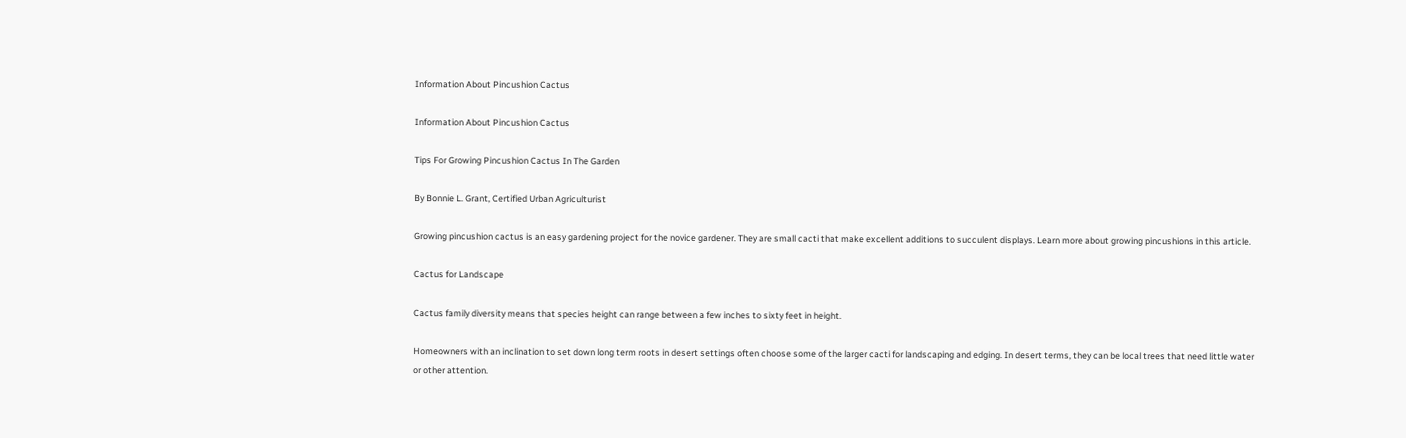Information About Pincushion Cactus

Information About Pincushion Cactus

Tips For Growing Pincushion Cactus In The Garden

By Bonnie L. Grant, Certified Urban Agriculturist

Growing pincushion cactus is an easy gardening project for the novice gardener. They are small cacti that make excellent additions to succulent displays. Learn more about growing pincushions in this article.

Cactus for Landscape

Cactus family diversity means that species height can range between a few inches to sixty feet in height.

Homeowners with an inclination to set down long term roots in desert settings often choose some of the larger cacti for landscaping and edging. In desert terms, they can be local trees that need little water or other attention.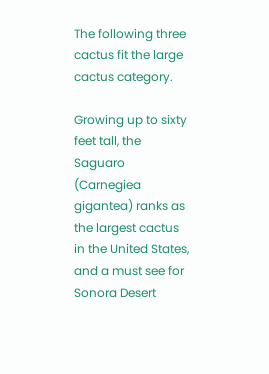The following three cactus fit the large cactus category.

Growing up to sixty feet tall, the Saguaro (Carnegiea gigantea) ranks as the largest cactus in the United States, and a must see for Sonora Desert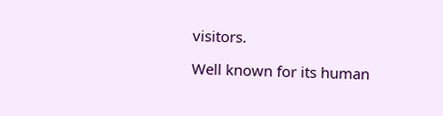visitors.

Well known for its human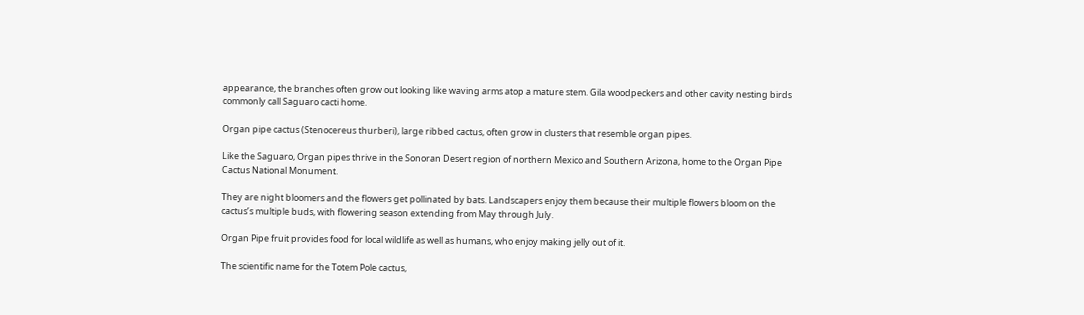appearance, the branches often grow out looking like waving arms atop a mature stem. Gila woodpeckers and other cavity nesting birds commonly call Saguaro cacti home.

Organ pipe cactus (Stenocereus thurberi), large ribbed cactus, often grow in clusters that resemble organ pipes.

Like the Saguaro, Organ pipes thrive in the Sonoran Desert region of northern Mexico and Southern Arizona, home to the Organ Pipe Cactus National Monument.

They are night bloomers and the flowers get pollinated by bats. Landscapers enjoy them because their multiple flowers bloom on the cactus’s multiple buds, with flowering season extending from May through July.

Organ Pipe fruit provides food for local wildlife as well as humans, who enjoy making jelly out of it.

The scientific name for the Totem Pole cactus,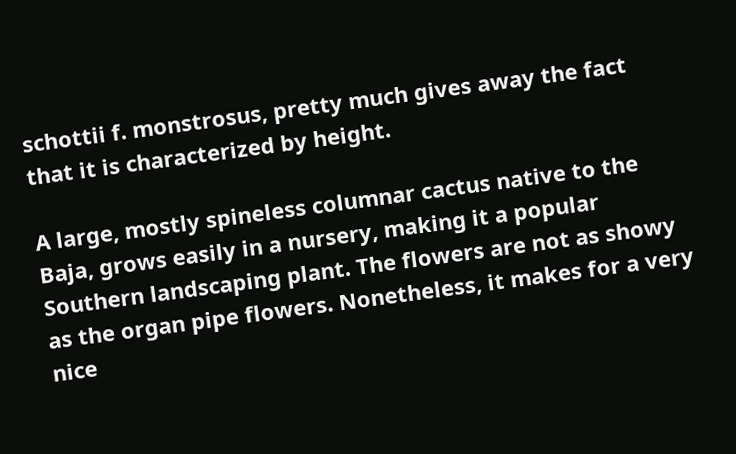schottii f. monstrosus, pretty much gives away the fact that it is characterized by height.

A large, mostly spineless columnar cactus native to the Baja, grows easily in a nursery, making it a popular Southern landscaping plant. The flowers are not as showy as the organ pipe flowers. Nonetheless, it makes for a very nice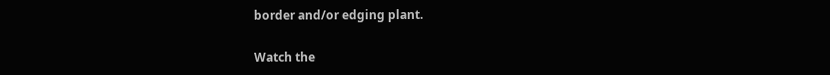border and/or edging plant.

Watch the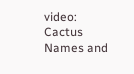video: Cactus Names and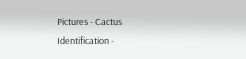Pictures - Cactus Identification -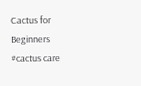Cactus for Beginners #cactus care